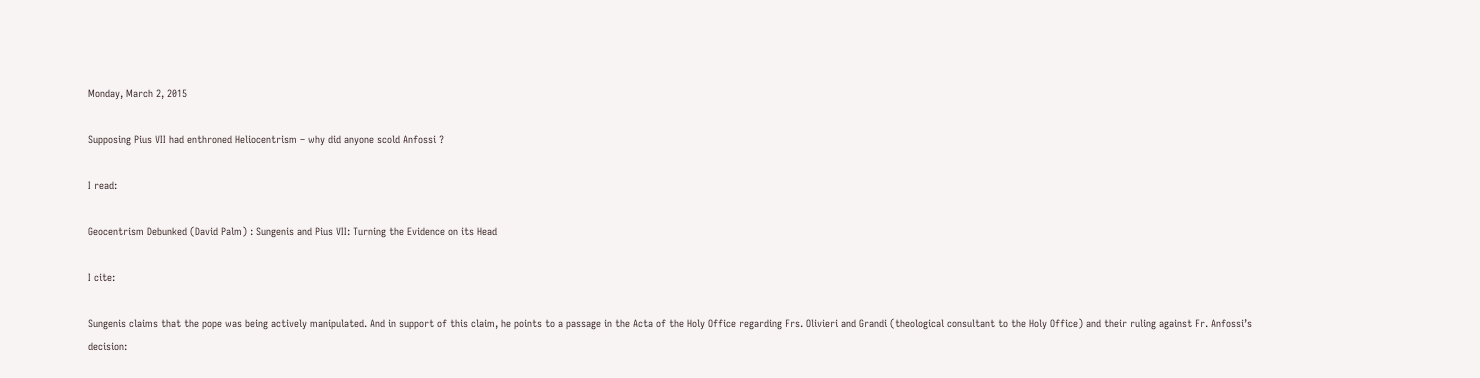Monday, March 2, 2015

Supposing Pius VII had enthroned Heliocentrism – why did anyone scold Anfossi ?

I read:

Geocentrism Debunked (David Palm) : Sungenis and Pius VII: Turning the Evidence on its Head

I cite:

Sungenis claims that the pope was being actively manipulated. And in support of this claim, he points to a passage in the Acta of the Holy Office regarding Frs. Olivieri and Grandi (theological consultant to the Holy Office) and their ruling against Fr. Anfossi’s decision: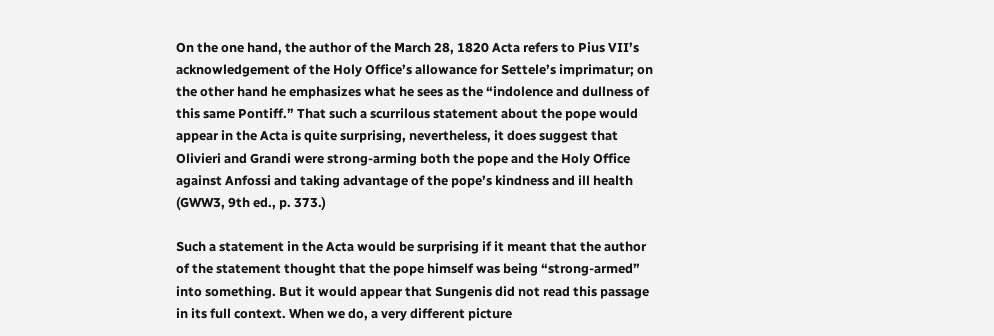On the one hand, the author of the March 28, 1820 Acta refers to Pius VII’s acknowledgement of the Holy Office’s allowance for Settele’s imprimatur; on the other hand he emphasizes what he sees as the “indolence and dullness of this same Pontiff.” That such a scurrilous statement about the pope would appear in the Acta is quite surprising, nevertheless, it does suggest that Olivieri and Grandi were strong-arming both the pope and the Holy Office against Anfossi and taking advantage of the pope’s kindness and ill health (GWW3, 9th ed., p. 373.)

Such a statement in the Acta would be surprising if it meant that the author of the statement thought that the pope himself was being “strong-armed” into something. But it would appear that Sungenis did not read this passage in its full context. When we do, a very different picture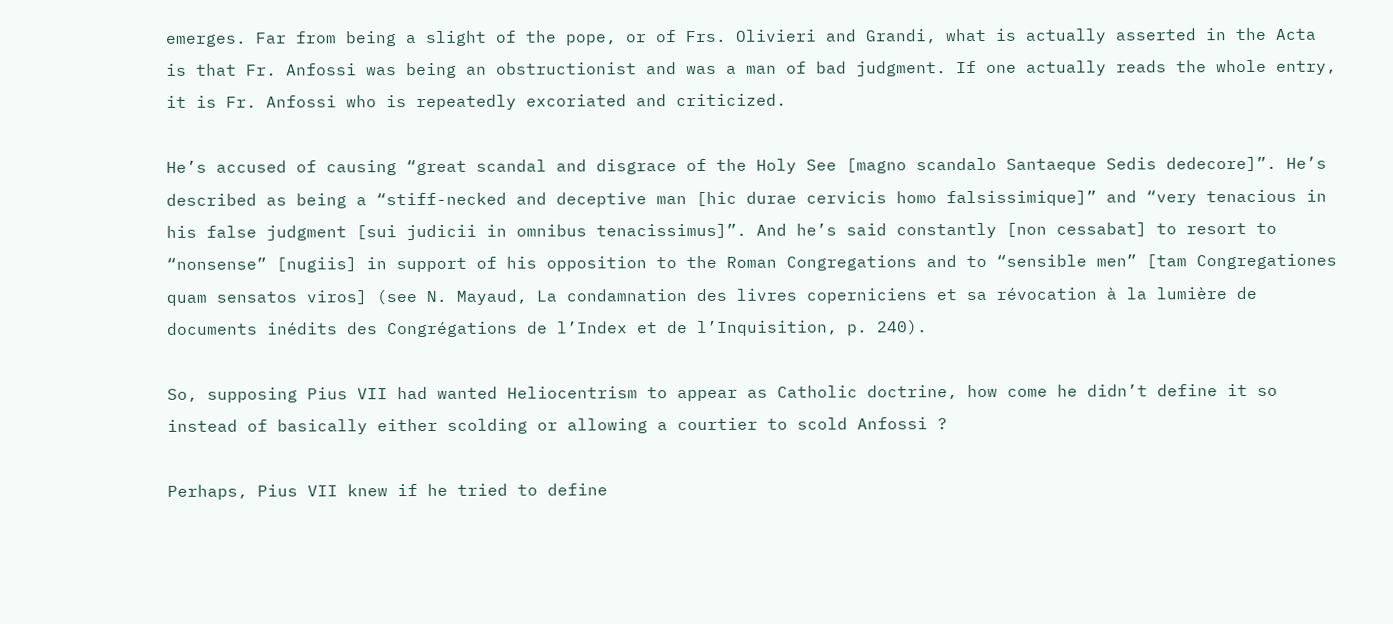emerges. Far from being a slight of the pope, or of Frs. Olivieri and Grandi, what is actually asserted in the Acta is that Fr. Anfossi was being an obstructionist and was a man of bad judgment. If one actually reads the whole entry, it is Fr. Anfossi who is repeatedly excoriated and criticized.

He’s accused of causing “great scandal and disgrace of the Holy See [magno scandalo Santaeque Sedis dedecore]”. He’s described as being a “stiff-necked and deceptive man [hic durae cervicis homo falsissimique]” and “very tenacious in his false judgment [sui judicii in omnibus tenacissimus]”. And he’s said constantly [non cessabat] to resort to “nonsense” [nugiis] in support of his opposition to the Roman Congregations and to “sensible men” [tam Congregationes quam sensatos viros] (see N. Mayaud, La condamnation des livres coperniciens et sa révocation à la lumière de documents inédits des Congrégations de l’Index et de l’Inquisition, p. 240).

So, supposing Pius VII had wanted Heliocentrism to appear as Catholic doctrine, how come he didn’t define it so instead of basically either scolding or allowing a courtier to scold Anfossi ?

Perhaps, Pius VII knew if he tried to define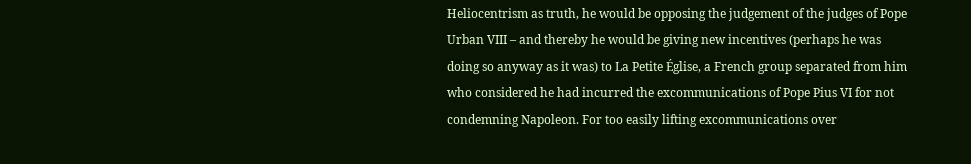Heliocentrism as truth, he would be opposing the judgement of the judges of Pope Urban VIII – and thereby he would be giving new incentives (perhaps he was doing so anyway as it was) to La Petite Église, a French group separated from him who considered he had incurred the excommunications of Pope Pius VI for not condemning Napoleon. For too easily lifting excommunications over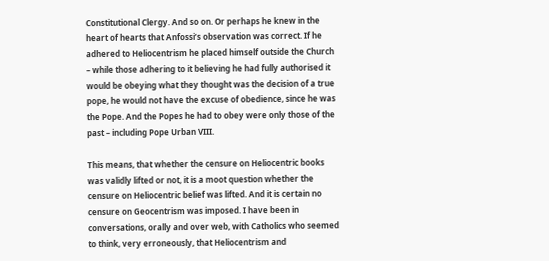Constitutional Clergy. And so on. Or perhaps he knew in the heart of hearts that Anfossi’s observation was correct. If he adhered to Heliocentrism he placed himself outside the Church – while those adhering to it believing he had fully authorised it would be obeying what they thought was the decision of a true pope, he would not have the excuse of obedience, since he was the Pope. And the Popes he had to obey were only those of the past – including Pope Urban VIII.

This means, that whether the censure on Heliocentric books was validly lifted or not, it is a moot question whether the censure on Heliocentric belief was lifted. And it is certain no censure on Geocentrism was imposed. I have been in conversations, orally and over web, with Catholics who seemed to think, very erroneously, that Heliocentrism and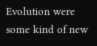Evolution were some kind of new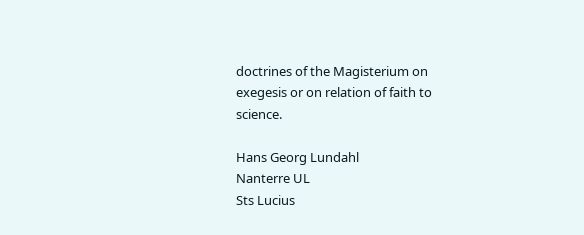doctrines of the Magisterium on exegesis or on relation of faith to science.

Hans Georg Lundahl
Nanterre UL
Sts Lucius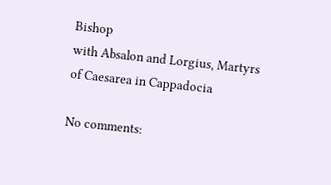Bishop
with Absalon and Lorgius, Martyrs
of Caesarea in Cappadocia

No comments: